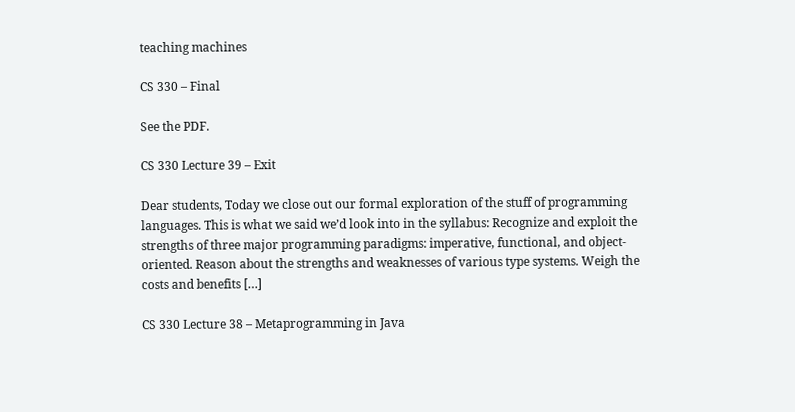teaching machines

CS 330 – Final

See the PDF.

CS 330 Lecture 39 – Exit

Dear students, Today we close out our formal exploration of the stuff of programming languages. This is what we said we’d look into in the syllabus: Recognize and exploit the strengths of three major programming paradigms: imperative, functional, and object-oriented. Reason about the strengths and weaknesses of various type systems. Weigh the costs and benefits […]

CS 330 Lecture 38 – Metaprogramming in Java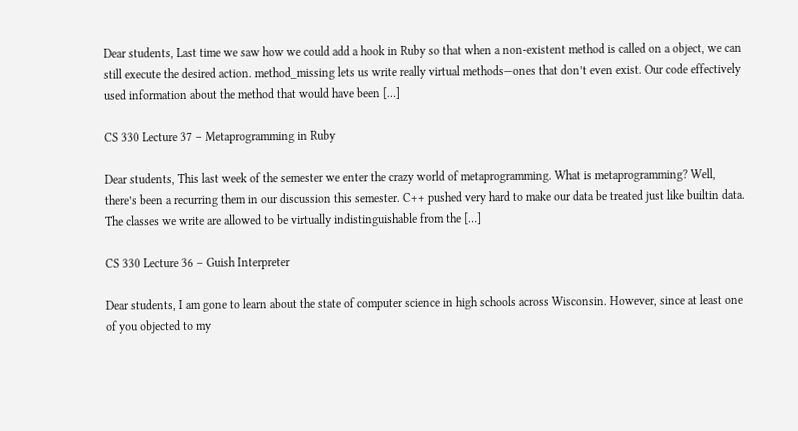Dear students, Last time we saw how we could add a hook in Ruby so that when a non-existent method is called on a object, we can still execute the desired action. method_missing lets us write really virtual methods—ones that don’t even exist. Our code effectively used information about the method that would have been […]

CS 330 Lecture 37 – Metaprogramming in Ruby

Dear students, This last week of the semester we enter the crazy world of metaprogramming. What is metaprogramming? Well, there’s been a recurring them in our discussion this semester. C++ pushed very hard to make our data be treated just like builtin data. The classes we write are allowed to be virtually indistinguishable from the […]

CS 330 Lecture 36 – Guish Interpreter

Dear students, I am gone to learn about the state of computer science in high schools across Wisconsin. However, since at least one of you objected to my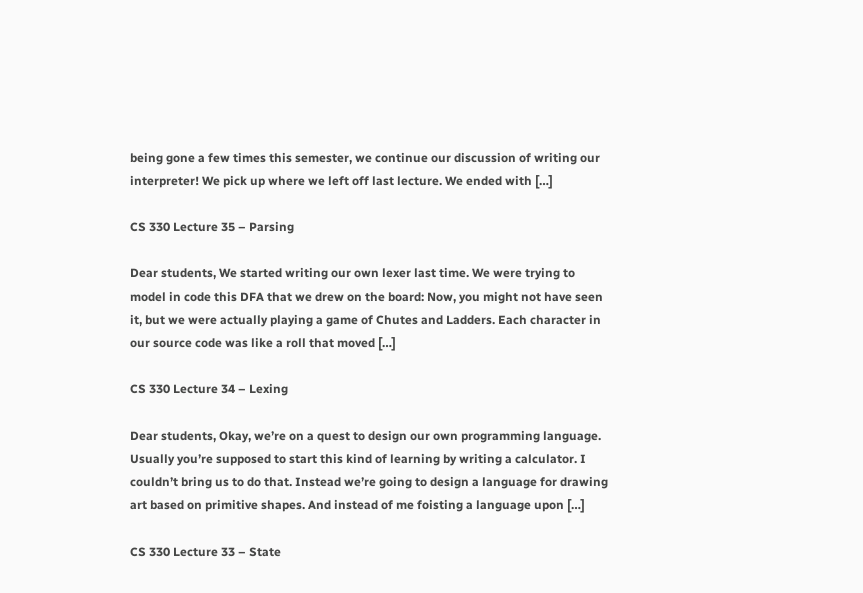being gone a few times this semester, we continue our discussion of writing our interpreter! We pick up where we left off last lecture. We ended with […]

CS 330 Lecture 35 – Parsing

Dear students, We started writing our own lexer last time. We were trying to model in code this DFA that we drew on the board: Now, you might not have seen it, but we were actually playing a game of Chutes and Ladders. Each character in our source code was like a roll that moved […]

CS 330 Lecture 34 – Lexing

Dear students, Okay, we’re on a quest to design our own programming language. Usually you’re supposed to start this kind of learning by writing a calculator. I couldn’t bring us to do that. Instead we’re going to design a language for drawing art based on primitive shapes. And instead of me foisting a language upon […]

CS 330 Lecture 33 – State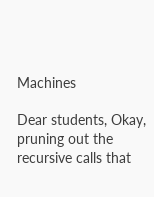Machines

Dear students, Okay, pruning out the recursive calls that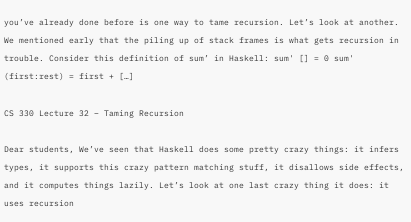you’ve already done before is one way to tame recursion. Let’s look at another. We mentioned early that the piling up of stack frames is what gets recursion in trouble. Consider this definition of sum’ in Haskell: sum' [] = 0 sum' (first:rest) = first + […]

CS 330 Lecture 32 – Taming Recursion

Dear students, We’ve seen that Haskell does some pretty crazy things: it infers types, it supports this crazy pattern matching stuff, it disallows side effects, and it computes things lazily. Let’s look at one last crazy thing it does: it uses recursion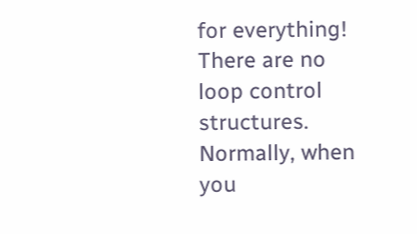for everything! There are no loop control structures. Normally, when you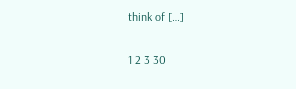think of […]

1 2 3 30